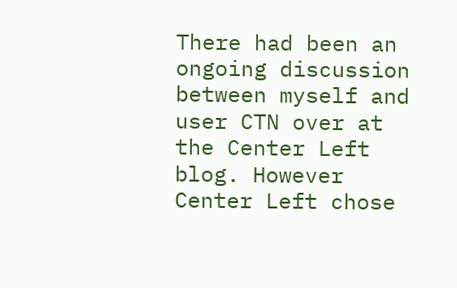There had been an ongoing discussion between myself and user CTN over at the Center Left blog. However Center Left chose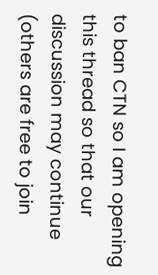to ban CTN so I am opening this thread so that our discussion may continue (others are free to join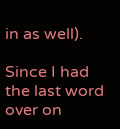in as well).

Since I had the last word over on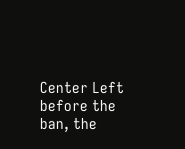Center Left before the ban, the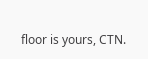floor is yours, CTN.